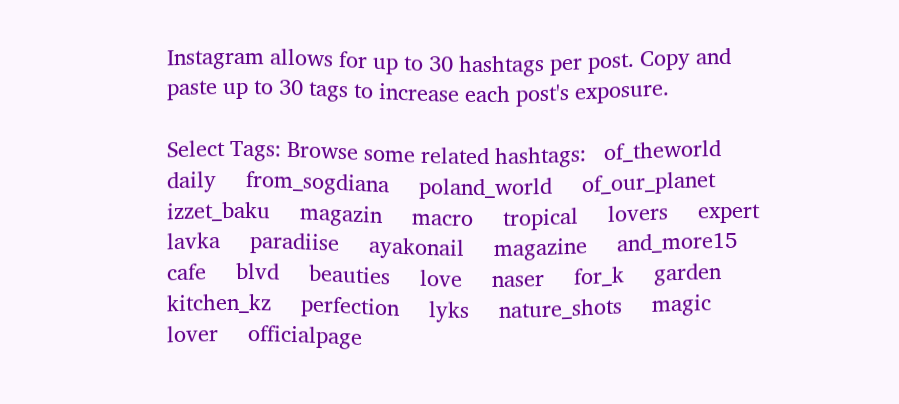Instagram allows for up to 30 hashtags per post. Copy and paste up to 30 tags to increase each post's exposure.

Select Tags: Browse some related hashtags:   of_theworld     daily     from_sogdiana     poland_world     of_our_planet     izzet_baku     magazin     macro     tropical     lovers     expert     lavka     paradiise     ayakonail     magazine     and_more15     cafe     blvd     beauties     love     naser     for_k     garden     kitchen_kz     perfection     lyks     nature_shots     magic     lover     officialpage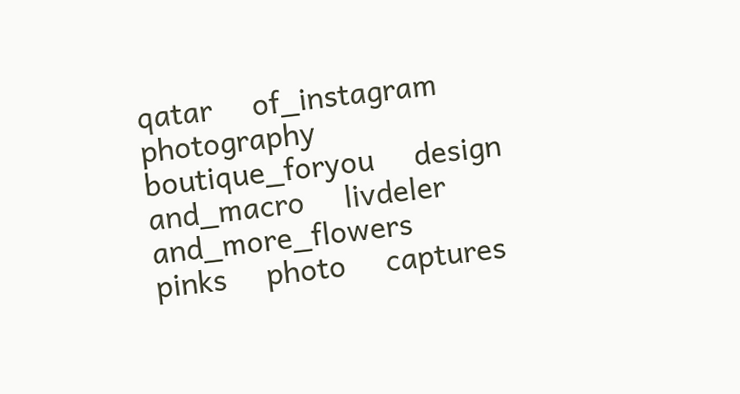qatar     of_instagram     photography     boutique_foryou     design     and_macro     livdeler     and_more_flowers     pinks     photo     captures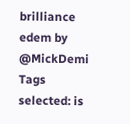brilliance     edem by @MickDemi
Tags selected: is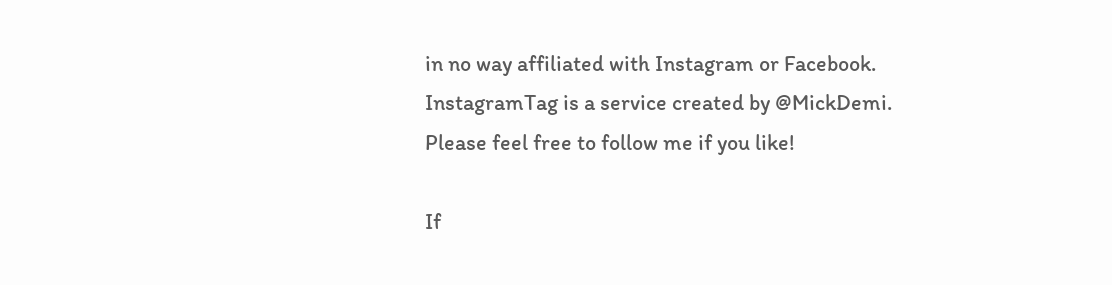in no way affiliated with Instagram or Facebook. InstagramTag is a service created by @MickDemi. Please feel free to follow me if you like!

If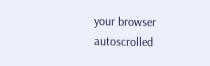your browser
autoscrolled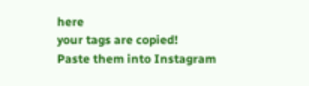here
your tags are copied!
Paste them into Instagram